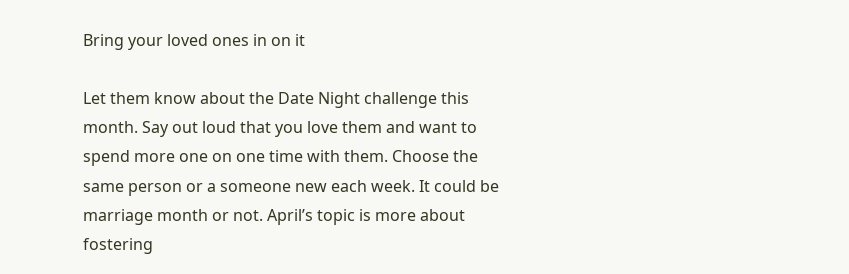Bring your loved ones in on it

Let them know about the Date Night challenge this month. Say out loud that you love them and want to spend more one on one time with them. Choose the same person or a someone new each week. It could be marriage month or not. April’s topic is more about fostering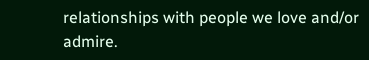relationships with people we love and/or admire.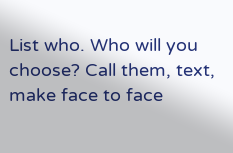List who. Who will you choose? Call them, text, make face to face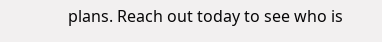plans. Reach out today to see who is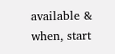available & when, start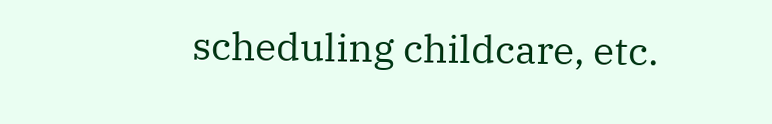scheduling childcare, etc.